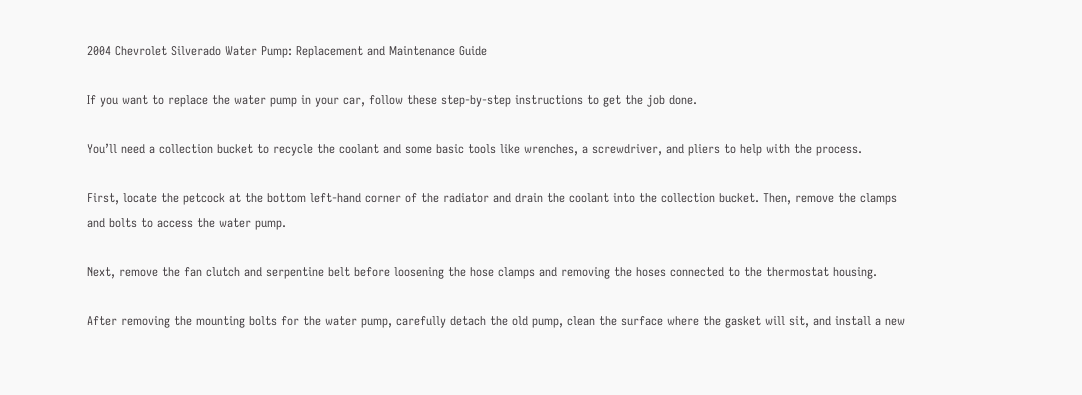2004 Chevrolet Silverado Water Pump: Replacement and Maintenance Guide

If you want to replace the water pump in your car, follow these step-by-step instructions to get the job done.

You’ll need a collection bucket to recycle the coolant and some basic tools like wrenches, a screwdriver, and pliers to help with the process.

First, locate the petcock at the bottom left-hand corner of the radiator and drain the coolant into the collection bucket. Then, remove the clamps and bolts to access the water pump.

Next, remove the fan clutch and serpentine belt before loosening the hose clamps and removing the hoses connected to the thermostat housing.

After removing the mounting bolts for the water pump, carefully detach the old pump, clean the surface where the gasket will sit, and install a new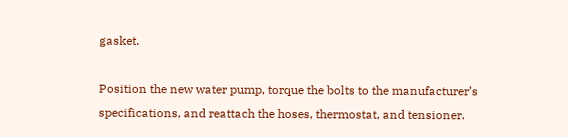gasket.

Position the new water pump, torque the bolts to the manufacturer’s specifications, and reattach the hoses, thermostat, and tensioner.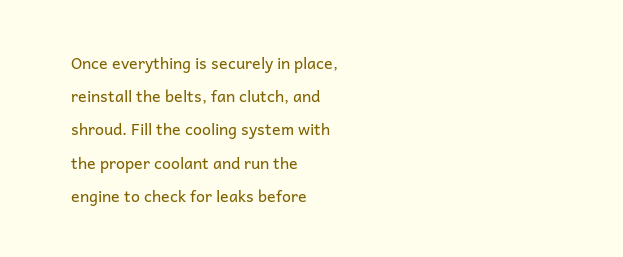Once everything is securely in place, reinstall the belts, fan clutch, and shroud. Fill the cooling system with the proper coolant and run the engine to check for leaks before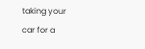taking your car for a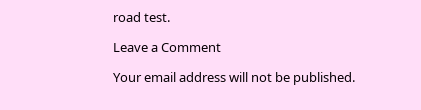road test.

Leave a Comment

Your email address will not be published.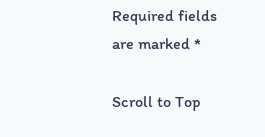Required fields are marked *

Scroll to Top